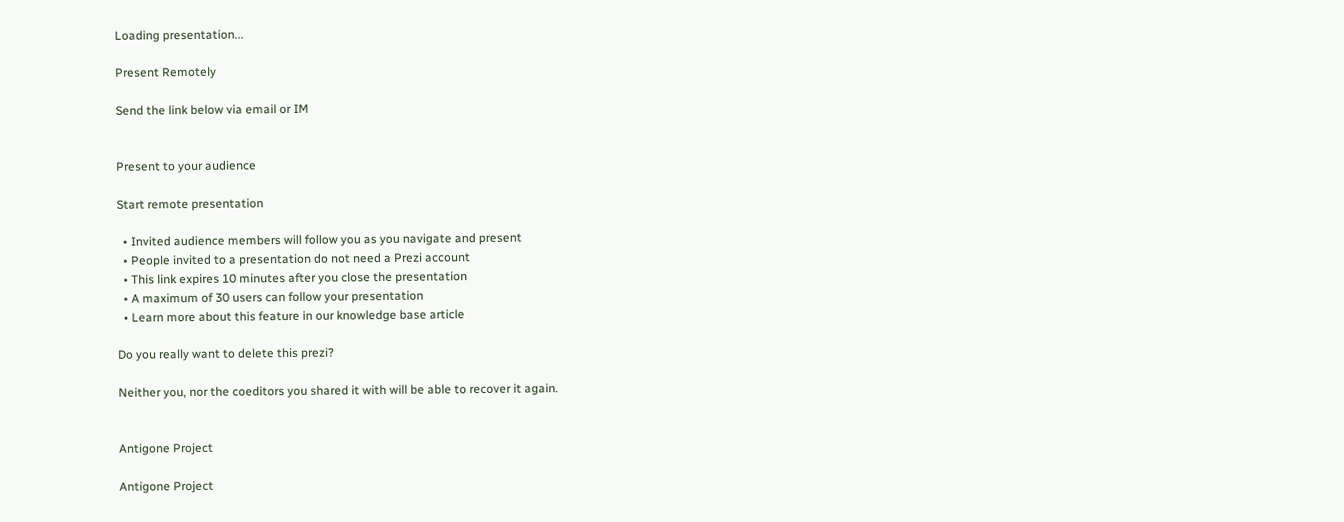Loading presentation...

Present Remotely

Send the link below via email or IM


Present to your audience

Start remote presentation

  • Invited audience members will follow you as you navigate and present
  • People invited to a presentation do not need a Prezi account
  • This link expires 10 minutes after you close the presentation
  • A maximum of 30 users can follow your presentation
  • Learn more about this feature in our knowledge base article

Do you really want to delete this prezi?

Neither you, nor the coeditors you shared it with will be able to recover it again.


Antigone Project

Antigone Project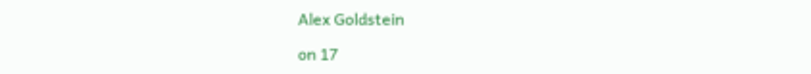Alex Goldstein

on 17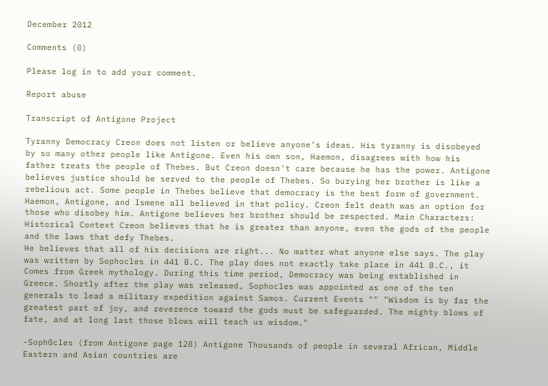December 2012

Comments (0)

Please log in to add your comment.

Report abuse

Transcript of Antigone Project

Tyranny Democracy Creon does not listen or believe anyone's ideas. His tyranny is disobeyed by so many other people like Antigone. Even his own son, Haemon, disagrees with how his father treats the people of Thebes. But Creon doesn't care because he has the power. Antigone believes justice should be served to the people of Thebes. So burying her brother is like a rebelious act. Some people in Thebes believe that democracy is the best form of government. Haemon, Antigone, and Ismene all believed in that policy. Creon felt death was an option for those who disobey him. Antigone believes her brother should be respected. Main Characters: Historical Context Creon believes that he is greater than anyone, even the gods of the people and the laws that defy Thebes.
He believes that all of his decisions are right... No matter what anyone else says. The play was written by Sophocles in 441 B.C. The play does not exactly take place in 441 B.C., it Comes from Greek mythology. During this time period, Democracy was being established in Greece. Shortly after the play was released, Sophocles was appointed as one of the ten generals to lead a military expedition against Samos. Current Events "" "Wisdom is by far the greatest part of joy, and reverence toward the gods must be safeguarded. The mighty blows of fate, and at long last those blows will teach us wisdom."

-Soph0cles (from Antigone page 128) Antigone Thousands of people in several African, Middle Eastern and Asian countries are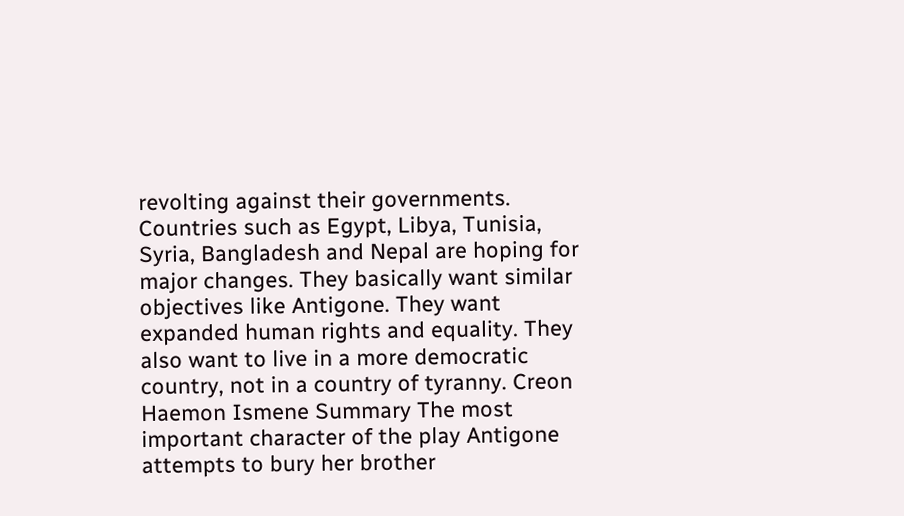revolting against their governments. Countries such as Egypt, Libya, Tunisia, Syria, Bangladesh and Nepal are hoping for major changes. They basically want similar objectives like Antigone. They want expanded human rights and equality. They also want to live in a more democratic country, not in a country of tyranny. Creon Haemon Ismene Summary The most important character of the play Antigone attempts to bury her brother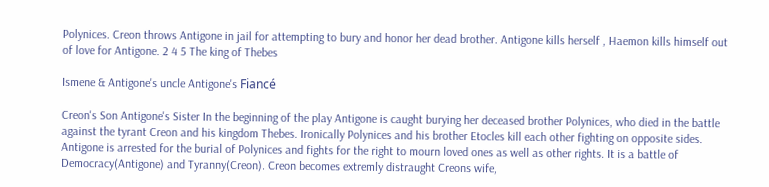Polynices. Creon throws Antigone in jail for attempting to bury and honor her dead brother. Antigone kills herself , Haemon kills himself out of love for Antigone. 2 4 5 The king of Thebes

Ismene & Antigone's uncle Antigone's Fiancé

Creon's Son Antigone's Sister In the beginning of the play Antigone is caught burying her deceased brother Polynices, who died in the battle against the tyrant Creon and his kingdom Thebes. Ironically Polynices and his brother Etocles kill each other fighting on opposite sides. Antigone is arrested for the burial of Polynices and fights for the right to mourn loved ones as well as other rights. It is a battle of Democracy(Antigone) and Tyranny(Creon). Creon becomes extremly distraught Creons wife,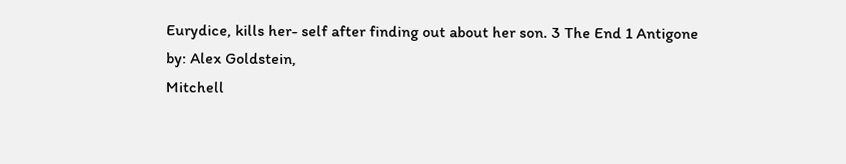Eurydice, kills her- self after finding out about her son. 3 The End 1 Antigone
by: Alex Goldstein,
Mitchell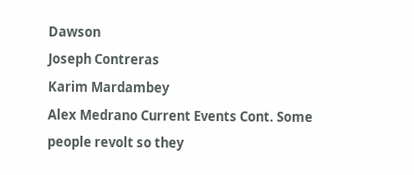Dawson
Joseph Contreras
Karim Mardambey
Alex Medrano Current Events Cont. Some people revolt so they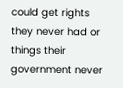could get rights they never had or things their government never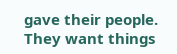gave their people. They want things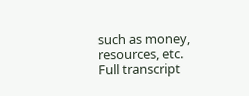such as money, resources, etc.
Full transcript